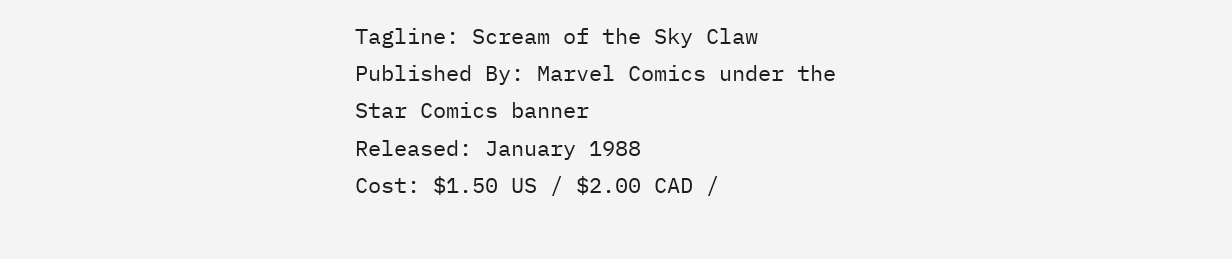Tagline: Scream of the Sky Claw
Published By: Marvel Comics under the Star Comics banner
Released: January 1988
Cost: $1.50 US / $2.00 CAD /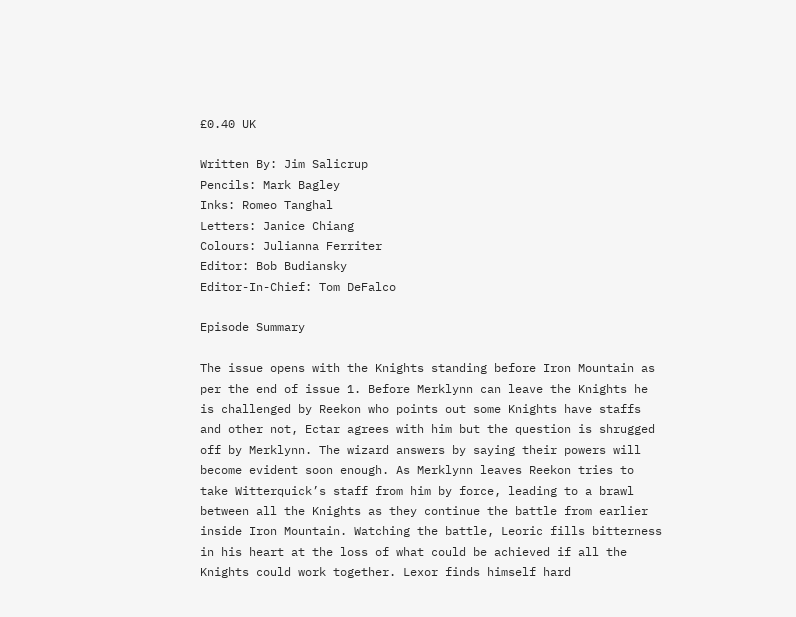£0.40 UK

Written By: Jim Salicrup
Pencils: Mark Bagley
Inks: Romeo Tanghal
Letters: Janice Chiang
Colours: Julianna Ferriter
Editor: Bob Budiansky
Editor-In-Chief: Tom DeFalco

Episode Summary

The issue opens with the Knights standing before Iron Mountain as per the end of issue 1. Before Merklynn can leave the Knights he is challenged by Reekon who points out some Knights have staffs and other not, Ectar agrees with him but the question is shrugged off by Merklynn. The wizard answers by saying their powers will become evident soon enough. As Merklynn leaves Reekon tries to take Witterquick’s staff from him by force, leading to a brawl between all the Knights as they continue the battle from earlier inside Iron Mountain. Watching the battle, Leoric fills bitterness in his heart at the loss of what could be achieved if all the Knights could work together. Lexor finds himself hard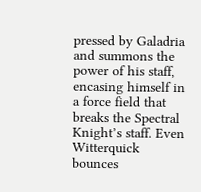pressed by Galadria and summons the power of his staff, encasing himself in a force field that breaks the Spectral Knight’s staff. Even Witterquick bounces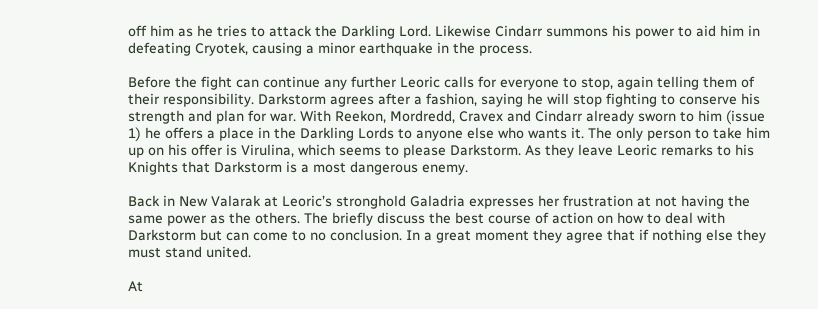off him as he tries to attack the Darkling Lord. Likewise Cindarr summons his power to aid him in defeating Cryotek, causing a minor earthquake in the process.

Before the fight can continue any further Leoric calls for everyone to stop, again telling them of their responsibility. Darkstorm agrees after a fashion, saying he will stop fighting to conserve his strength and plan for war. With Reekon, Mordredd, Cravex and Cindarr already sworn to him (issue 1) he offers a place in the Darkling Lords to anyone else who wants it. The only person to take him up on his offer is Virulina, which seems to please Darkstorm. As they leave Leoric remarks to his Knights that Darkstorm is a most dangerous enemy.

Back in New Valarak at Leoric’s stronghold Galadria expresses her frustration at not having the same power as the others. The briefly discuss the best course of action on how to deal with Darkstorm but can come to no conclusion. In a great moment they agree that if nothing else they must stand united.

At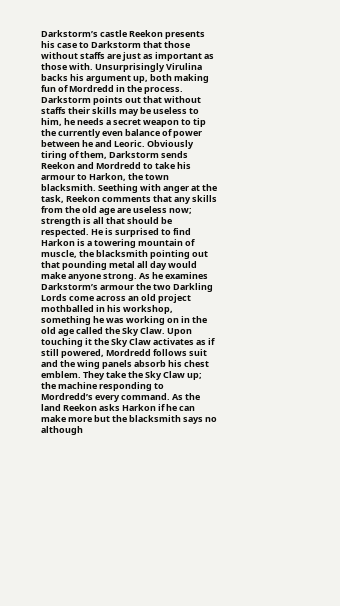Darkstorm’s castle Reekon presents his case to Darkstorm that those without staffs are just as important as those with. Unsurprisingly Virulina backs his argument up, both making fun of Mordredd in the process. Darkstorm points out that without staffs their skills may be useless to him, he needs a secret weapon to tip the currently even balance of power between he and Leoric. Obviously tiring of them, Darkstorm sends Reekon and Mordredd to take his armour to Harkon, the town blacksmith. Seething with anger at the task, Reekon comments that any skills from the old age are useless now; strength is all that should be respected. He is surprised to find Harkon is a towering mountain of muscle, the blacksmith pointing out that pounding metal all day would make anyone strong. As he examines Darkstorm’s armour the two Darkling Lords come across an old project mothballed in his workshop, something he was working on in the old age called the Sky Claw. Upon touching it the Sky Claw activates as if still powered, Mordredd follows suit and the wing panels absorb his chest emblem. They take the Sky Claw up; the machine responding to Mordredd’s every command. As the land Reekon asks Harkon if he can make more but the blacksmith says no although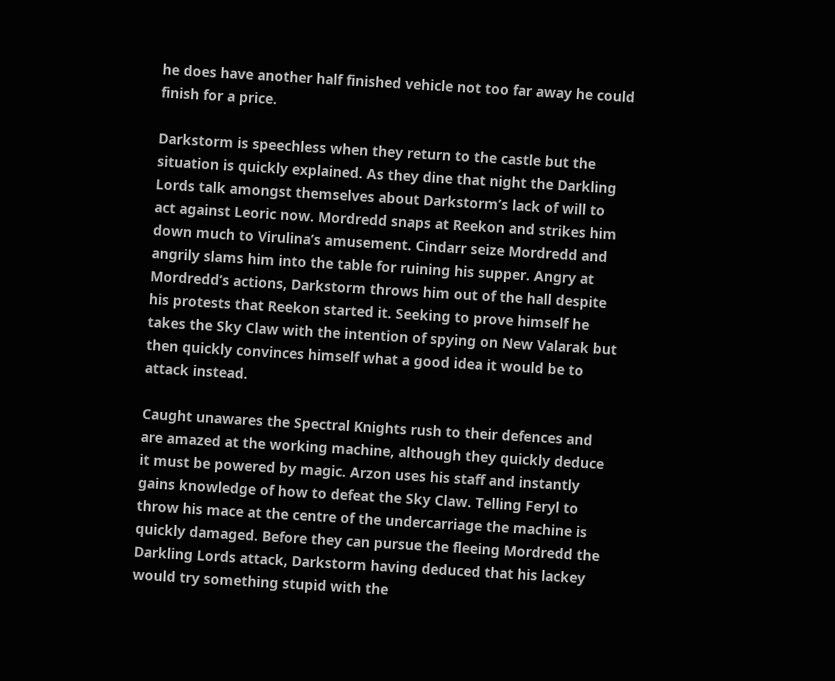he does have another half finished vehicle not too far away he could finish for a price.

Darkstorm is speechless when they return to the castle but the situation is quickly explained. As they dine that night the Darkling Lords talk amongst themselves about Darkstorm’s lack of will to act against Leoric now. Mordredd snaps at Reekon and strikes him down much to Virulina’s amusement. Cindarr seize Mordredd and angrily slams him into the table for ruining his supper. Angry at Mordredd’s actions, Darkstorm throws him out of the hall despite his protests that Reekon started it. Seeking to prove himself he takes the Sky Claw with the intention of spying on New Valarak but then quickly convinces himself what a good idea it would be to attack instead.

Caught unawares the Spectral Knights rush to their defences and are amazed at the working machine, although they quickly deduce it must be powered by magic. Arzon uses his staff and instantly gains knowledge of how to defeat the Sky Claw. Telling Feryl to throw his mace at the centre of the undercarriage the machine is quickly damaged. Before they can pursue the fleeing Mordredd the Darkling Lords attack, Darkstorm having deduced that his lackey would try something stupid with the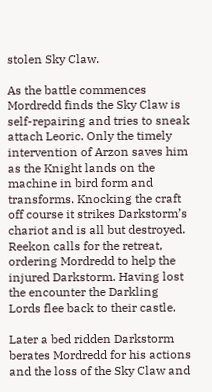stolen Sky Claw.

As the battle commences Mordredd finds the Sky Claw is self-repairing and tries to sneak attach Leoric. Only the timely intervention of Arzon saves him as the Knight lands on the machine in bird form and transforms. Knocking the craft off course it strikes Darkstorm’s chariot and is all but destroyed. Reekon calls for the retreat, ordering Mordredd to help the injured Darkstorm. Having lost the encounter the Darkling Lords flee back to their castle.

Later a bed ridden Darkstorm berates Mordredd for his actions and the loss of the Sky Claw and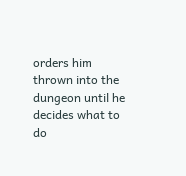orders him thrown into the dungeon until he decides what to do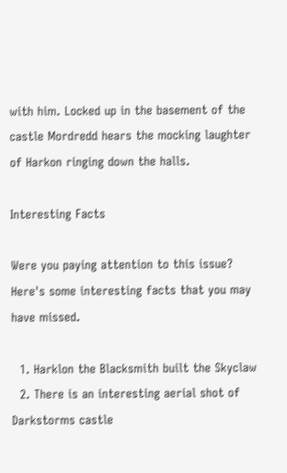with him. Locked up in the basement of the castle Mordredd hears the mocking laughter of Harkon ringing down the halls.

Interesting Facts

Were you paying attention to this issue? Here's some interesting facts that you may have missed.

  1. Harklon the Blacksmith built the Skyclaw
  2. There is an interesting aerial shot of Darkstorms castle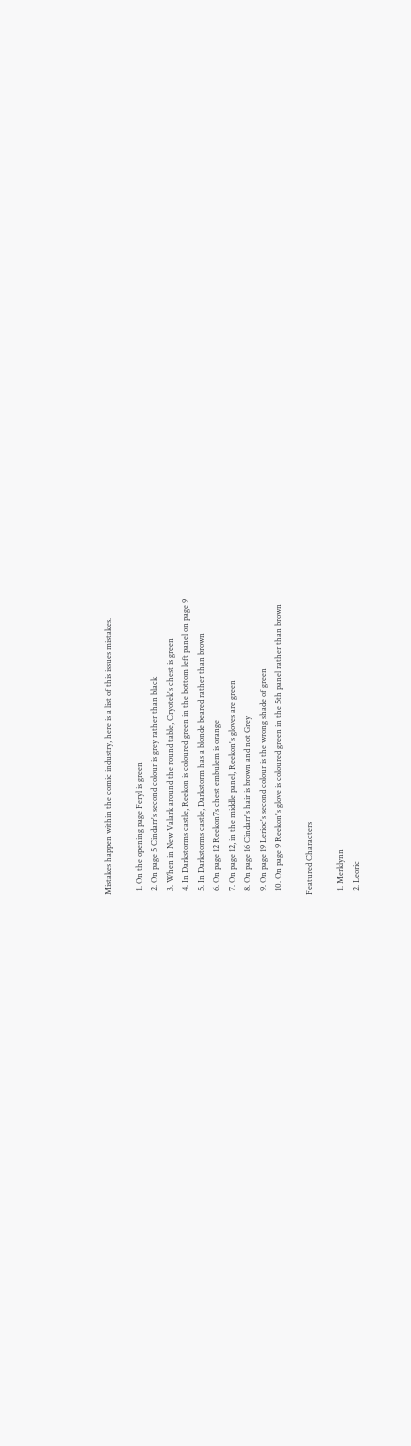Mistakes happen within the comic industry, here is a list of this issues mistakes.

  1. On the opening page Feryl is green
  2. On page 5 Cindarr's second colour is grey rather than black
  3. When in New Valark around the round table, Cryotek's chest is green
  4. In Darkstorms castle, Reekon is coloured green in the bottom left panel on page 9
  5. In Darkstorms castle, Darkstorm has a blonde beared rather than brown
  6. On page 12 Reekon7s chest embulem is orange
  7. On page 12, in the middle panel, Reekon's gloves are green
  8. On page 16 Cindarr's hair is brown and not Grey
  9. On page 19 Lerioc's second colour is the wrong shade of green
  10. On page 9 Reekon's glove is coloured green in the 5th panel rather than brown

Featured Characters

  1. Merklynn
  2. Leoric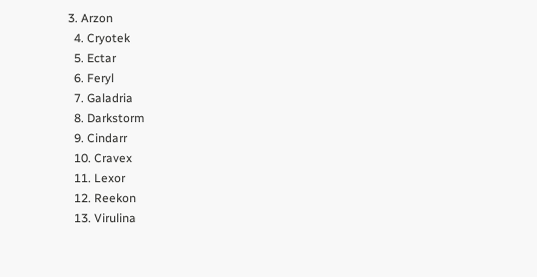3. Arzon
  4. Cryotek
  5. Ectar
  6. Feryl
  7. Galadria
  8. Darkstorm
  9. Cindarr
  10. Cravex
  11. Lexor
  12. Reekon
  13. Virulina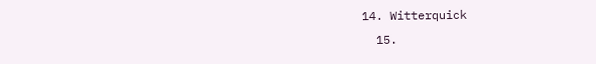14. Witterquick
  15.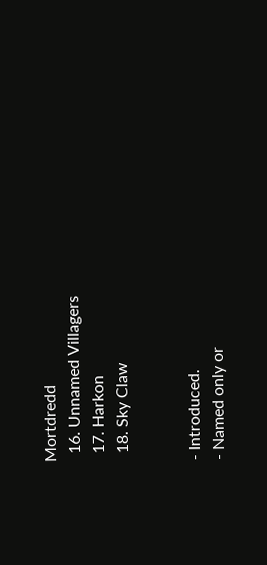Mortdredd
  16. Unnamed Villagers
  17. Harkon
  18. Sky Claw


- Introduced.
- Named only or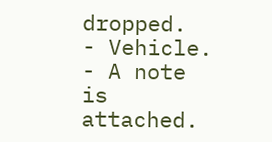dropped.
- Vehicle.
- A note is attached.